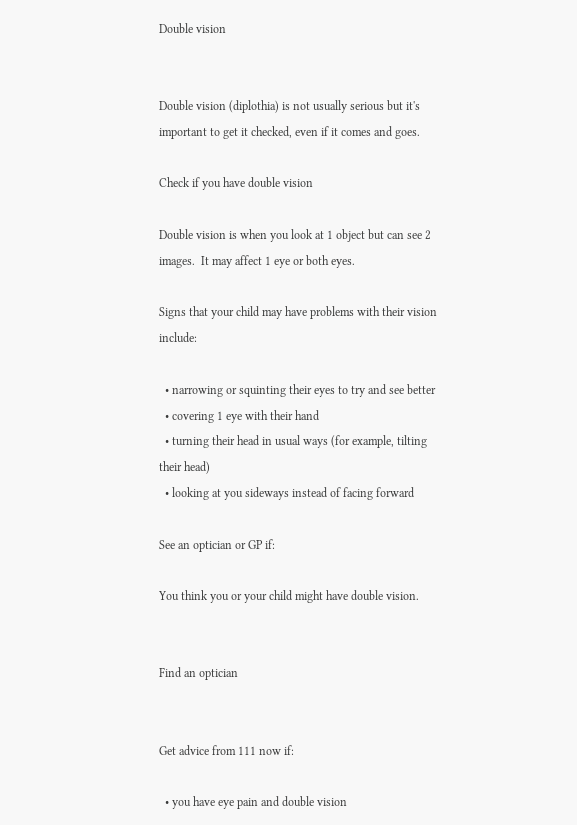Double vision


Double vision (diplothia) is not usually serious but it's important to get it checked, even if it comes and goes.

Check if you have double vision

Double vision is when you look at 1 object but can see 2 images.  It may affect 1 eye or both eyes.

Signs that your child may have problems with their vision include:

  • narrowing or squinting their eyes to try and see better
  • covering 1 eye with their hand
  • turning their head in usual ways (for example, tilting their head)
  • looking at you sideways instead of facing forward

See an optician or GP if:

You think you or your child might have double vision.


Find an optician


Get advice from 111 now if:

  • you have eye pain and double vision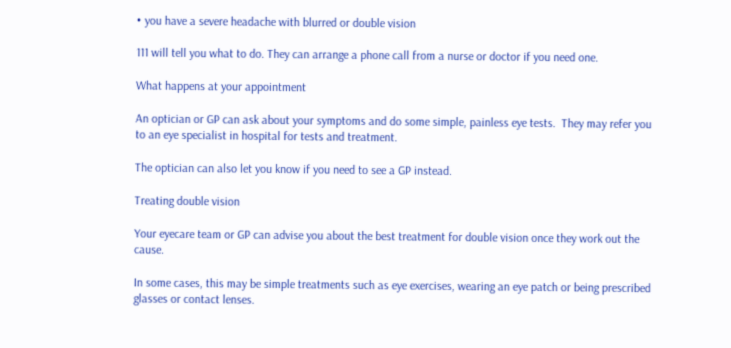• you have a severe headache with blurred or double vision

111 will tell you what to do. They can arrange a phone call from a nurse or doctor if you need one.

What happens at your appointment

An optician or GP can ask about your symptoms and do some simple, painless eye tests.  They may refer you to an eye specialist in hospital for tests and treatment.

The optician can also let you know if you need to see a GP instead.

Treating double vision

Your eyecare team or GP can advise you about the best treatment for double vision once they work out the cause.

In some cases, this may be simple treatments such as eye exercises, wearing an eye patch or being prescribed glasses or contact lenses.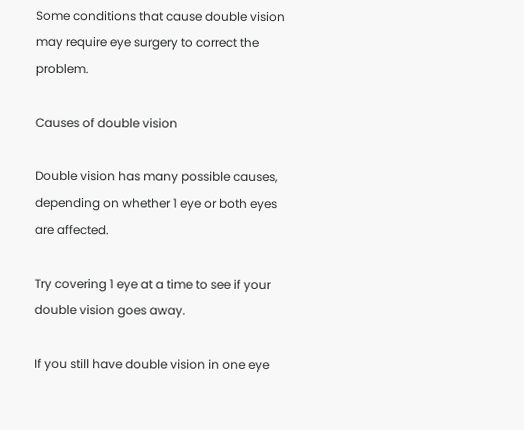Some conditions that cause double vision may require eye surgery to correct the problem.

Causes of double vision

Double vision has many possible causes, depending on whether 1 eye or both eyes are affected.

Try covering 1 eye at a time to see if your double vision goes away.

If you still have double vision in one eye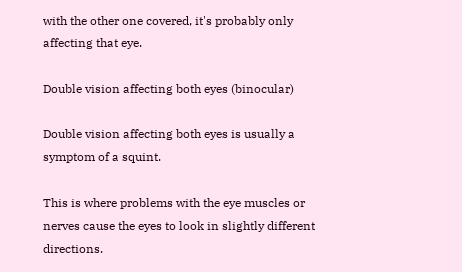with the other one covered, it's probably only affecting that eye.

Double vision affecting both eyes (binocular)

Double vision affecting both eyes is usually a symptom of a squint.

This is where problems with the eye muscles or nerves cause the eyes to look in slightly different directions.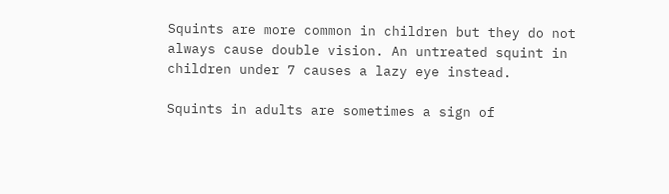Squints are more common in children but they do not always cause double vision. An untreated squint in children under 7 causes a lazy eye instead.

Squints in adults are sometimes a sign of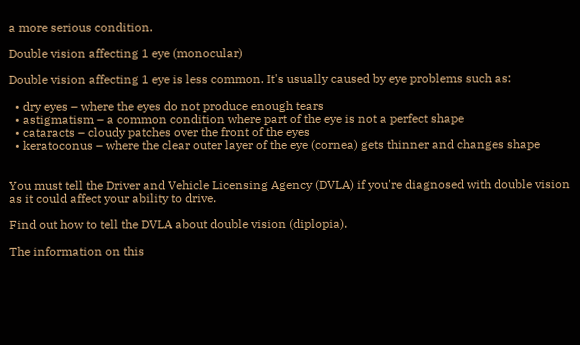a more serious condition.

Double vision affecting 1 eye (monocular)

Double vision affecting 1 eye is less common. It's usually caused by eye problems such as:

  • dry eyes – where the eyes do not produce enough tears
  • astigmatism – a common condition where part of the eye is not a perfect shape
  • cataracts – cloudy patches over the front of the eyes
  • keratoconus – where the clear outer layer of the eye (cornea) gets thinner and changes shape


You must tell the Driver and Vehicle Licensing Agency (DVLA) if you're diagnosed with double vision as it could affect your ability to drive.

Find out how to tell the DVLA about double vision (diplopia).

The information on this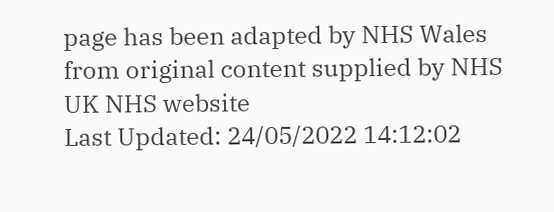page has been adapted by NHS Wales from original content supplied by NHS UK NHS website
Last Updated: 24/05/2022 14:12:02